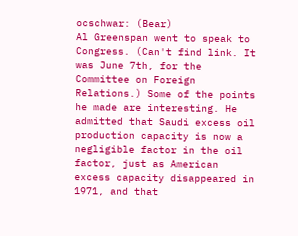ocschwar: (Bear)
Al Greenspan went to speak to Congress. (Can't find link. It was June 7th, for the Committee on Foreign Relations.) Some of the points he made are interesting. He admitted that Saudi excess oil production capacity is now a negligible factor in the oil factor, just as American excess capacity disappeared in 1971, and that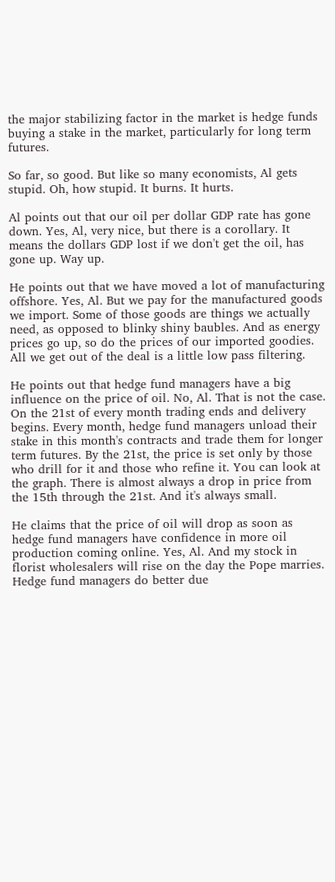the major stabilizing factor in the market is hedge funds buying a stake in the market, particularly for long term futures.

So far, so good. But like so many economists, Al gets stupid. Oh, how stupid. It burns. It hurts.

Al points out that our oil per dollar GDP rate has gone down. Yes, Al, very nice, but there is a corollary. It means the dollars GDP lost if we don't get the oil, has gone up. Way up.

He points out that we have moved a lot of manufacturing offshore. Yes, Al. But we pay for the manufactured goods we import. Some of those goods are things we actually need, as opposed to blinky shiny baubles. And as energy prices go up, so do the prices of our imported goodies. All we get out of the deal is a little low pass filtering.

He points out that hedge fund managers have a big influence on the price of oil. No, Al. That is not the case. On the 21st of every month trading ends and delivery begins. Every month, hedge fund managers unload their stake in this month's contracts and trade them for longer term futures. By the 21st, the price is set only by those who drill for it and those who refine it. You can look at the graph. There is almost always a drop in price from the 15th through the 21st. And it's always small.

He claims that the price of oil will drop as soon as hedge fund managers have confidence in more oil production coming online. Yes, Al. And my stock in florist wholesalers will rise on the day the Pope marries. Hedge fund managers do better due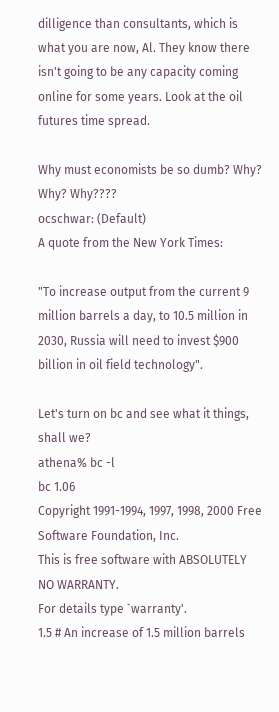dilligence than consultants, which is what you are now, Al. They know there isn't going to be any capacity coming online for some years. Look at the oil futures time spread.

Why must economists be so dumb? Why? Why? Why????
ocschwar: (Default)
A quote from the New York Times:

"To increase output from the current 9 million barrels a day, to 10.5 million in 2030, Russia will need to invest $900 billion in oil field technology".

Let's turn on bc and see what it things, shall we?
athena% bc -l
bc 1.06
Copyright 1991-1994, 1997, 1998, 2000 Free Software Foundation, Inc.
This is free software with ABSOLUTELY NO WARRANTY.
For details type `warranty'.
1.5 # An increase of 1.5 million barrels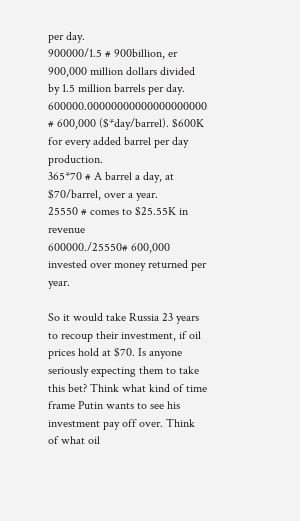per day.
900000/1.5 # 900billion, er 900,000 million dollars divided by 1.5 million barrels per day.
600000.00000000000000000000 # 600,000 ($*day/barrel). $600K for every added barrel per day production.
365*70 # A barrel a day, at $70/barrel, over a year.
25550 # comes to $25.55K in revenue
600000./25550# 600,000 invested over money returned per year.

So it would take Russia 23 years to recoup their investment, if oil prices hold at $70. Is anyone seriously expecting them to take this bet? Think what kind of time frame Putin wants to see his investment pay off over. Think of what oil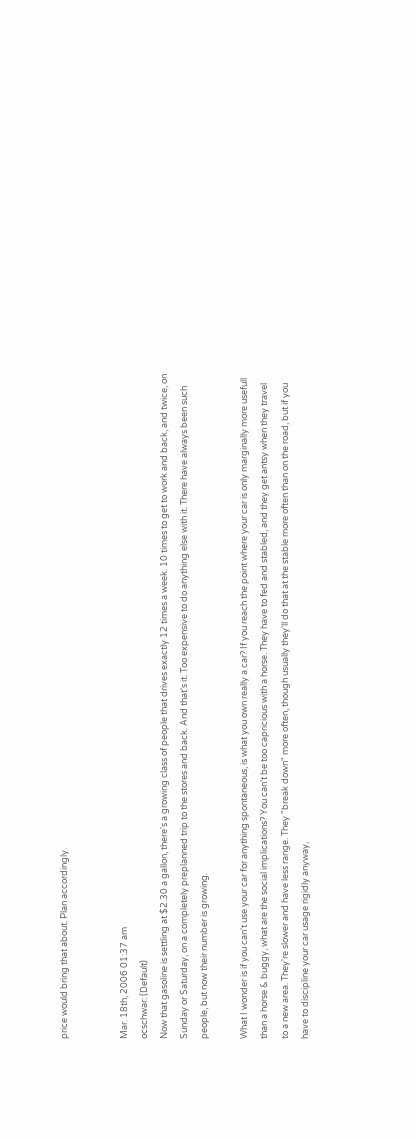price would bring that about. Plan accordingly.


Mar. 18th, 2006 01:37 am
ocschwar: (Default)
Now that gasoline is settling at $2.30 a gallon, there's a growing class of people that drives exactly 12 times a week. 10 times to get to work and back, and twice, on Sunday or Saturday, on a completely preplanned trip to the stores and back. And that's it. Too expensive to do anything else with it. There have always been such people, but now their number is growing.

What I wonder is if you can't use your car for anything spontaneous, is what you own really a car? If you reach the point where your car is only marginally more usefull than a horse & buggy, what are the social implications? You can't be too capricious with a horse. They have to fed and stabled, and they get antsy when they travel to a new area. They're slower and have less range. They "break down" more often, though usually they'll do that at the stable more often than on the road, but if you have to discipline your car usage rigidly anyway,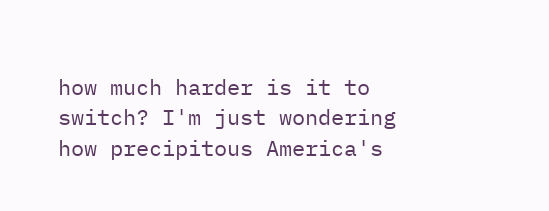how much harder is it to switch? I'm just wondering how precipitous America's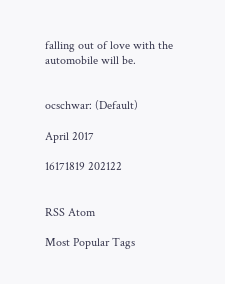falling out of love with the automobile will be.


ocschwar: (Default)

April 2017

16171819 202122


RSS Atom

Most Popular Tags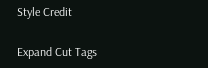Style Credit

Expand Cut Tags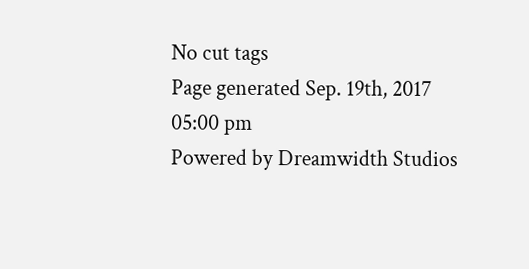No cut tags
Page generated Sep. 19th, 2017 05:00 pm
Powered by Dreamwidth Studios